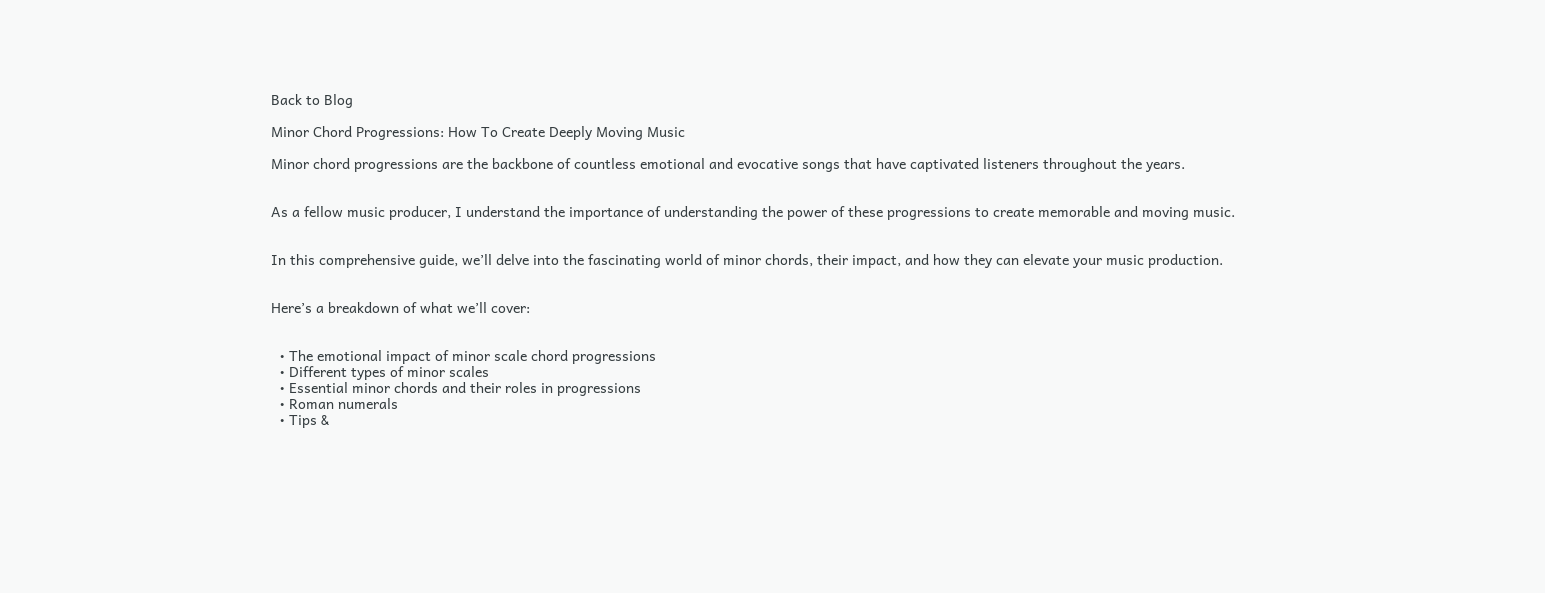Back to Blog

Minor Chord Progressions: How To Create Deeply Moving Music

Minor chord progressions are the backbone of countless emotional and evocative songs that have captivated listeners throughout the years.


As a fellow music producer, I understand the importance of understanding the power of these progressions to create memorable and moving music.


In this comprehensive guide, we’ll delve into the fascinating world of minor chords, their impact, and how they can elevate your music production.


Here’s a breakdown of what we’ll cover:


  • The emotional impact of minor scale chord progressions
  • Different types of minor scales
  • Essential minor chords and their roles in progressions
  • Roman numerals
  • Tips &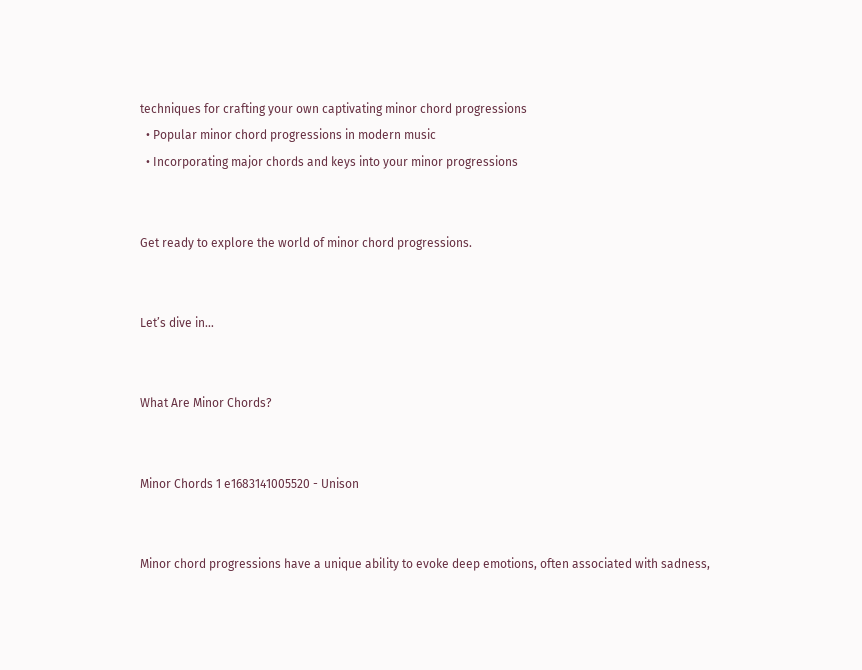techniques for crafting your own captivating minor chord progressions
  • Popular minor chord progressions in modern music
  • Incorporating major chords and keys into your minor progressions


Get ready to explore the world of minor chord progressions.


Let’s dive in…


What Are Minor Chords?


Minor Chords 1 e1683141005520 - Unison


Minor chord progressions have a unique ability to evoke deep emotions, often associated with sadness,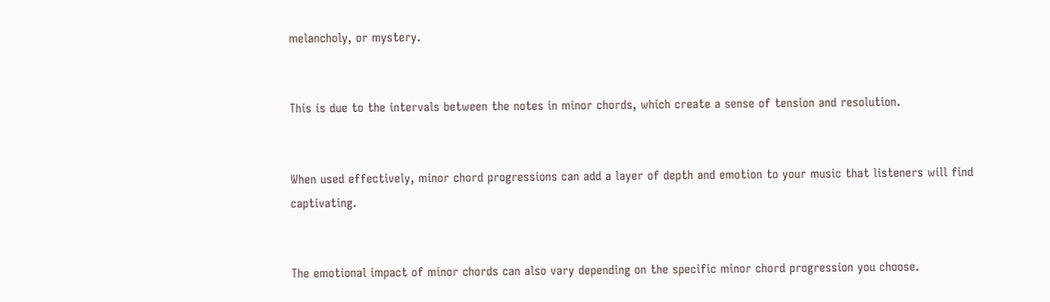melancholy, or mystery.


This is due to the intervals between the notes in minor chords, which create a sense of tension and resolution.


When used effectively, minor chord progressions can add a layer of depth and emotion to your music that listeners will find captivating.


The emotional impact of minor chords can also vary depending on the specific minor chord progression you choose.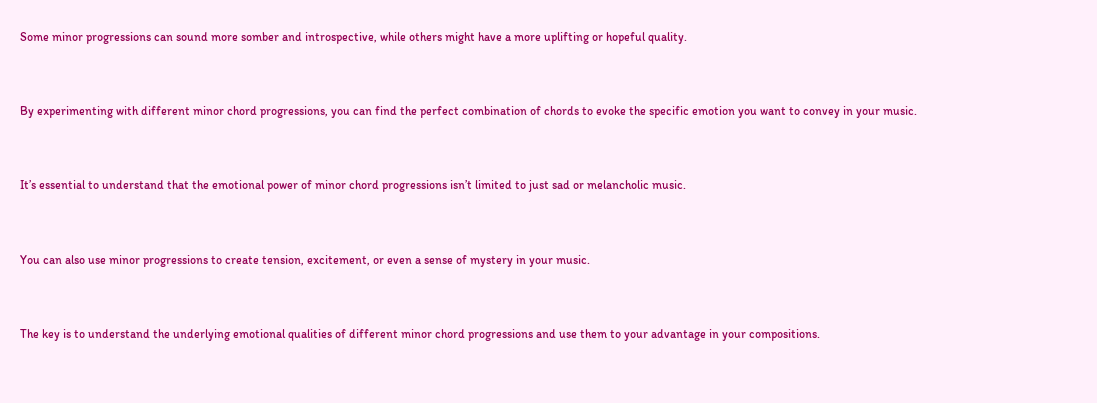Some minor progressions can sound more somber and introspective, while others might have a more uplifting or hopeful quality.


By experimenting with different minor chord progressions, you can find the perfect combination of chords to evoke the specific emotion you want to convey in your music.


It’s essential to understand that the emotional power of minor chord progressions isn’t limited to just sad or melancholic music.


You can also use minor progressions to create tension, excitement, or even a sense of mystery in your music.


The key is to understand the underlying emotional qualities of different minor chord progressions and use them to your advantage in your compositions.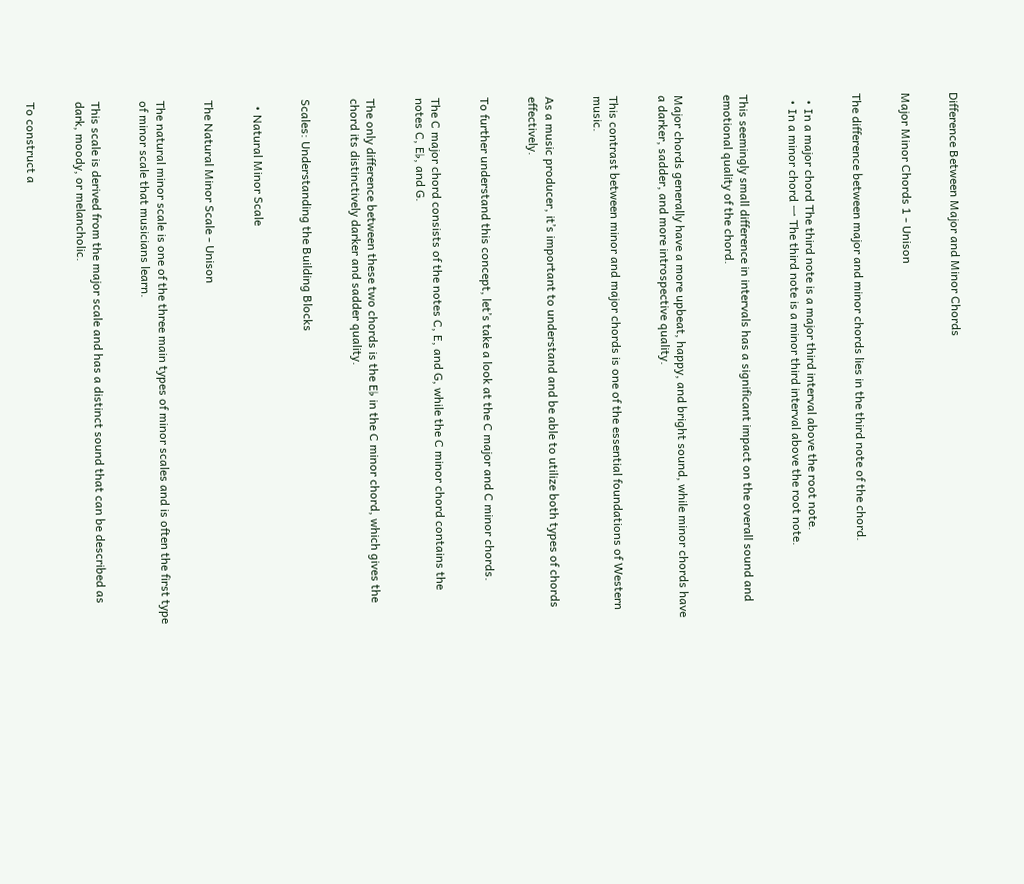Difference Between Major and Minor Chords


Major Minor Chords 1 - Unison


The difference between major and minor chords lies in the third note of the chord.


  • In a major chord The third note is a major third interval above the root note.
  • In a minor chord 一 The third note is a minor third interval above the root note.


This seemingly small difference in intervals has a significant impact on the overall sound and emotional quality of the chord.


Major chords generally have a more upbeat, happy, and bright sound, while minor chords have a darker, sadder, and more introspective quality.


This contrast between minor and major chords is one of the essential foundations of Western music.


As a music producer, it’s important to understand and be able to utilize both types of chords effectively.


To further understand this concept, let’s take a look at the C major and C minor chords.


The C major chord consists of the notes C, E, and G, while the C minor chord contains the notes C, E♭, and G.


The only difference between these two chords is the E♭ in the C minor chord, which gives the chord its distinctively darker and sadder quality.


Scales: Understanding the Building Blocks


  • Natural Minor Scale


The Natural Minor Scale - Unison


The natural minor scale is one of the three main types of minor scales and is often the first type of minor scale that musicians learn.


This scale is derived from the major scale and has a distinct sound that can be described as dark, moody, or melancholic.


To construct a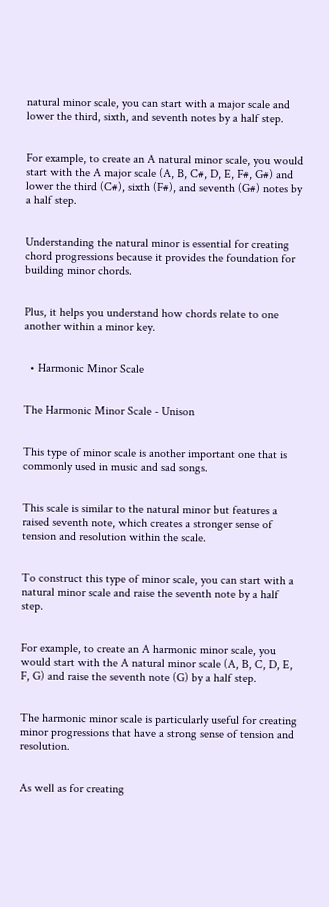natural minor scale, you can start with a major scale and lower the third, sixth, and seventh notes by a half step.


For example, to create an A natural minor scale, you would start with the A major scale (A, B, C#, D, E, F#, G#) and lower the third (C#), sixth (F#), and seventh (G#) notes by a half step.


Understanding the natural minor is essential for creating chord progressions because it provides the foundation for building minor chords.


Plus, it helps you understand how chords relate to one another within a minor key.


  • Harmonic Minor Scale


The Harmonic Minor Scale - Unison


This type of minor scale is another important one that is commonly used in music and sad songs.


This scale is similar to the natural minor but features a raised seventh note, which creates a stronger sense of tension and resolution within the scale.


To construct this type of minor scale, you can start with a natural minor scale and raise the seventh note by a half step.


For example, to create an A harmonic minor scale, you would start with the A natural minor scale (A, B, C, D, E, F, G) and raise the seventh note (G) by a half step.


The harmonic minor scale is particularly useful for creating minor progressions that have a strong sense of tension and resolution.


As well as for creating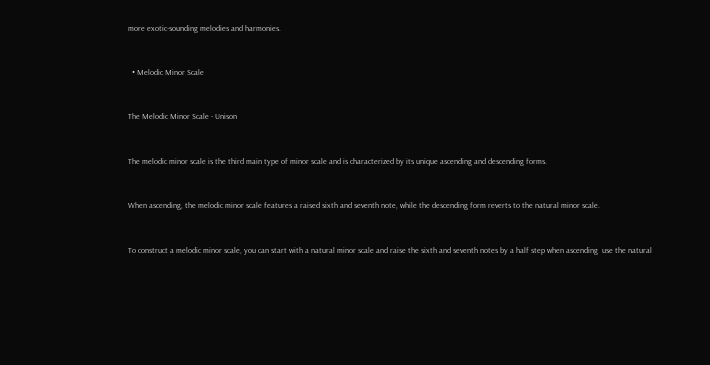more exotic-sounding melodies and harmonies.


  • Melodic Minor Scale


The Melodic Minor Scale - Unison


The melodic minor scale is the third main type of minor scale and is characterized by its unique ascending and descending forms.


When ascending, the melodic minor scale features a raised sixth and seventh note, while the descending form reverts to the natural minor scale.


To construct a melodic minor scale, you can start with a natural minor scale and raise the sixth and seventh notes by a half step when ascending  use the natural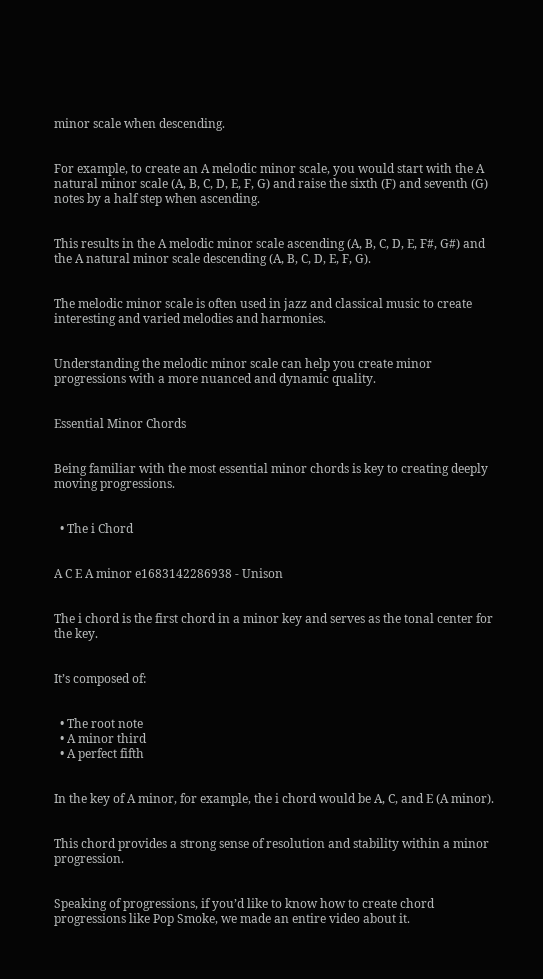minor scale when descending.


For example, to create an A melodic minor scale, you would start with the A natural minor scale (A, B, C, D, E, F, G) and raise the sixth (F) and seventh (G) notes by a half step when ascending.


This results in the A melodic minor scale ascending (A, B, C, D, E, F#, G#) and the A natural minor scale descending (A, B, C, D, E, F, G).


The melodic minor scale is often used in jazz and classical music to create interesting and varied melodies and harmonies.


Understanding the melodic minor scale can help you create minor progressions with a more nuanced and dynamic quality.


Essential Minor Chords


Being familiar with the most essential minor chords is key to creating deeply moving progressions.


  • The i Chord


A C E A minor e1683142286938 - Unison


The i chord is the first chord in a minor key and serves as the tonal center for the key.


It’s composed of:


  • The root note
  • A minor third
  • A perfect fifth


In the key of A minor, for example, the i chord would be A, C, and E (A minor).


This chord provides a strong sense of resolution and stability within a minor progression.


Speaking of progressions, if you’d like to know how to create chord progressions like Pop Smoke, we made an entire video about it.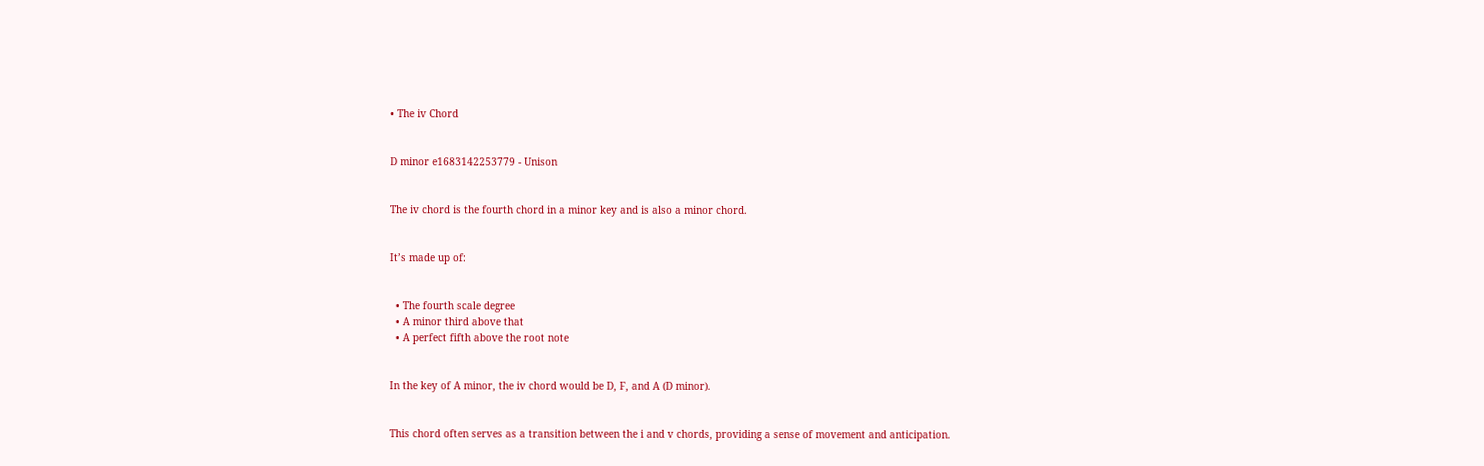• The iv Chord


D minor e1683142253779 - Unison


The iv chord is the fourth chord in a minor key and is also a minor chord.


It’s made up of:


  • The fourth scale degree
  • A minor third above that
  • A perfect fifth above the root note


In the key of A minor, the iv chord would be D, F, and A (D minor).


This chord often serves as a transition between the i and v chords, providing a sense of movement and anticipation.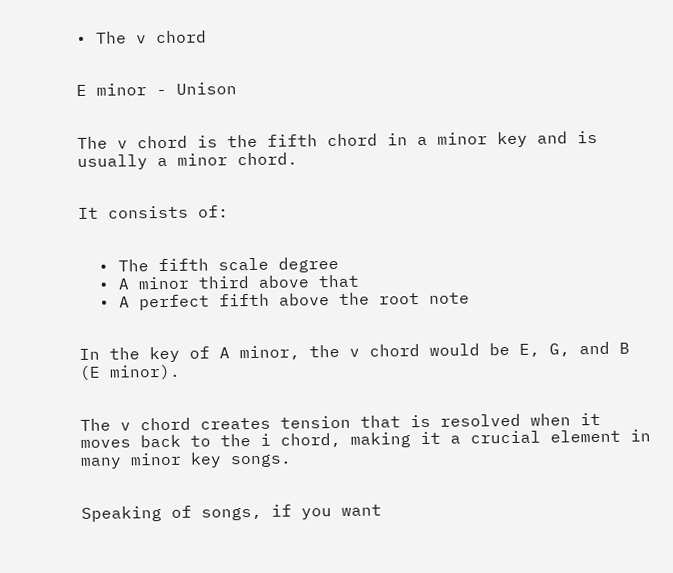• The v chord


E minor - Unison


The v chord is the fifth chord in a minor key and is usually a minor chord.


It consists of:


  • The fifth scale degree
  • A minor third above that
  • A perfect fifth above the root note


In the key of A minor, the v chord would be E, G, and B (E minor).


The v chord creates tension that is resolved when it moves back to the i chord, making it a crucial element in many minor key songs.


Speaking of songs, if you want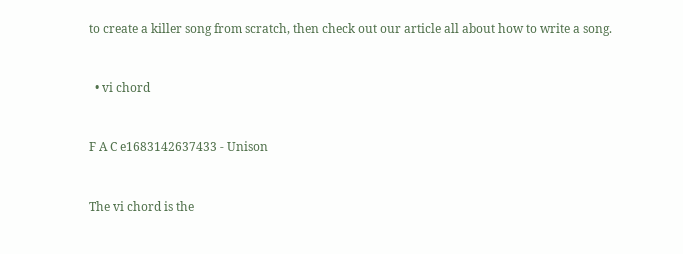to create a killer song from scratch, then check out our article all about how to write a song.


  • vi chord


F A C e1683142637433 - Unison


The vi chord is the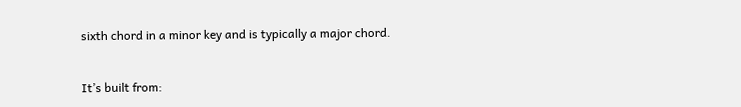sixth chord in a minor key and is typically a major chord.


It’s built from: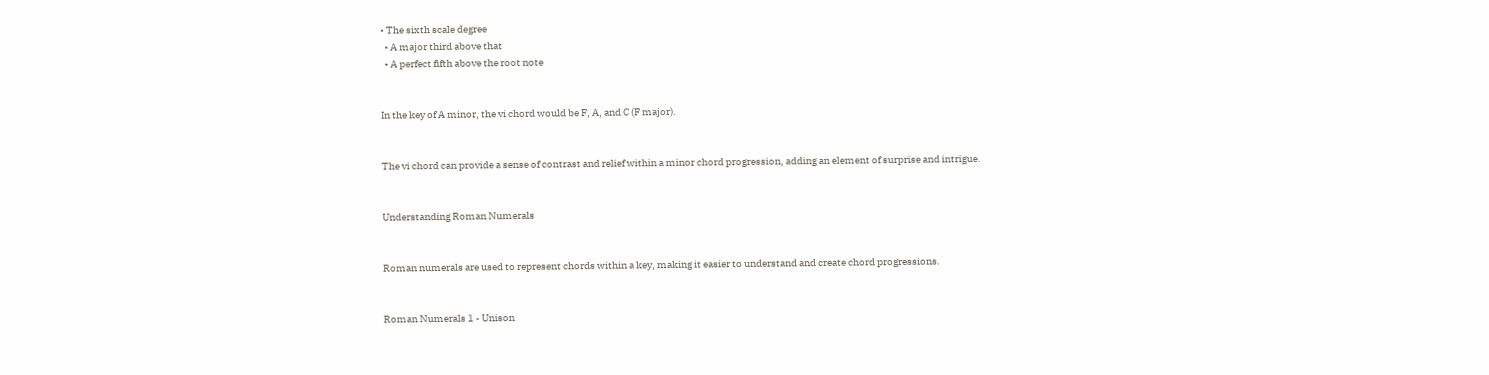• The sixth scale degree
  • A major third above that
  • A perfect fifth above the root note


In the key of A minor, the vi chord would be F, A, and C (F major).


The vi chord can provide a sense of contrast and relief within a minor chord progression, adding an element of surprise and intrigue.


Understanding Roman Numerals


Roman numerals are used to represent chords within a key, making it easier to understand and create chord progressions.


Roman Numerals 1 - Unison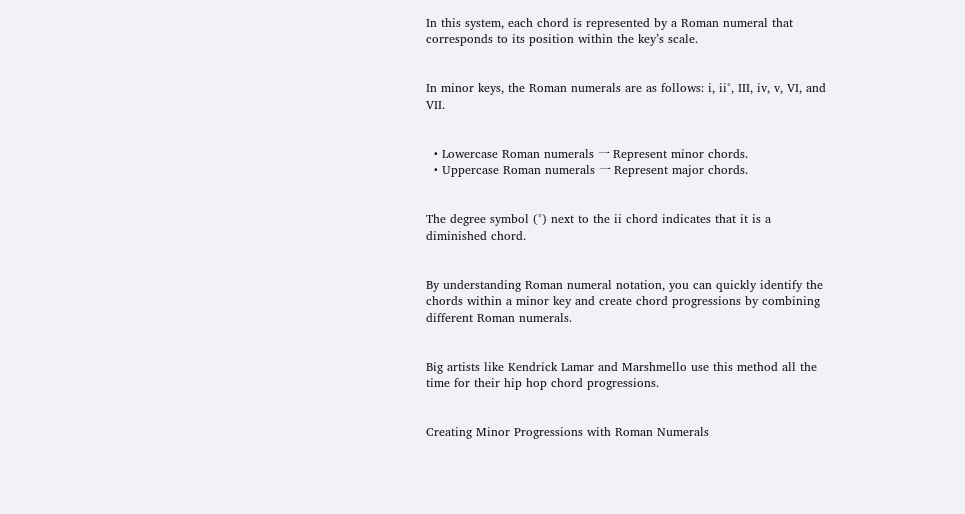In this system, each chord is represented by a Roman numeral that corresponds to its position within the key’s scale.


In minor keys, the Roman numerals are as follows: i, ii°, III, iv, v, VI, and VII.


  • Lowercase Roman numerals 一 Represent minor chords.
  • Uppercase Roman numerals 一 Represent major chords.


The degree symbol (°) next to the ii chord indicates that it is a diminished chord.


By understanding Roman numeral notation, you can quickly identify the chords within a minor key and create chord progressions by combining different Roman numerals.


Big artists like Kendrick Lamar and Marshmello use this method all the time for their hip hop chord progressions.


Creating Minor Progressions with Roman Numerals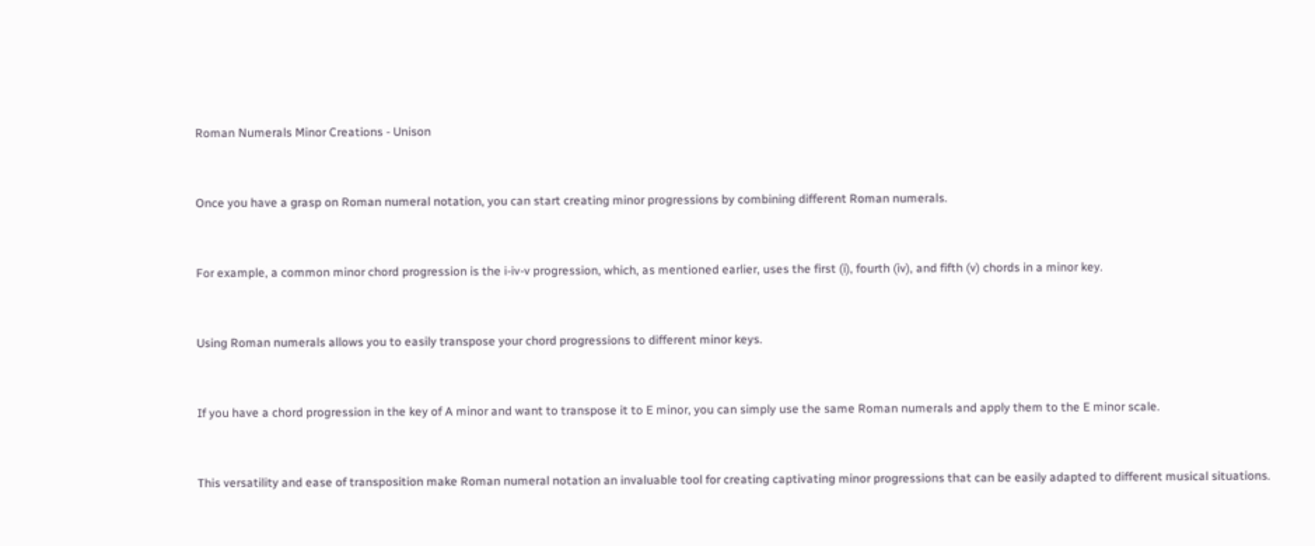Roman Numerals Minor Creations - Unison


Once you have a grasp on Roman numeral notation, you can start creating minor progressions by combining different Roman numerals.


For example, a common minor chord progression is the i-iv-v progression, which, as mentioned earlier, uses the first (i), fourth (iv), and fifth (v) chords in a minor key.


Using Roman numerals allows you to easily transpose your chord progressions to different minor keys.


If you have a chord progression in the key of A minor and want to transpose it to E minor, you can simply use the same Roman numerals and apply them to the E minor scale.


This versatility and ease of transposition make Roman numeral notation an invaluable tool for creating captivating minor progressions that can be easily adapted to different musical situations.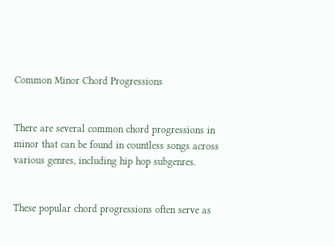Common Minor Chord Progressions


There are several common chord progressions in minor that can be found in countless songs across various genres, including hip hop subgenres.


These popular chord progressions often serve as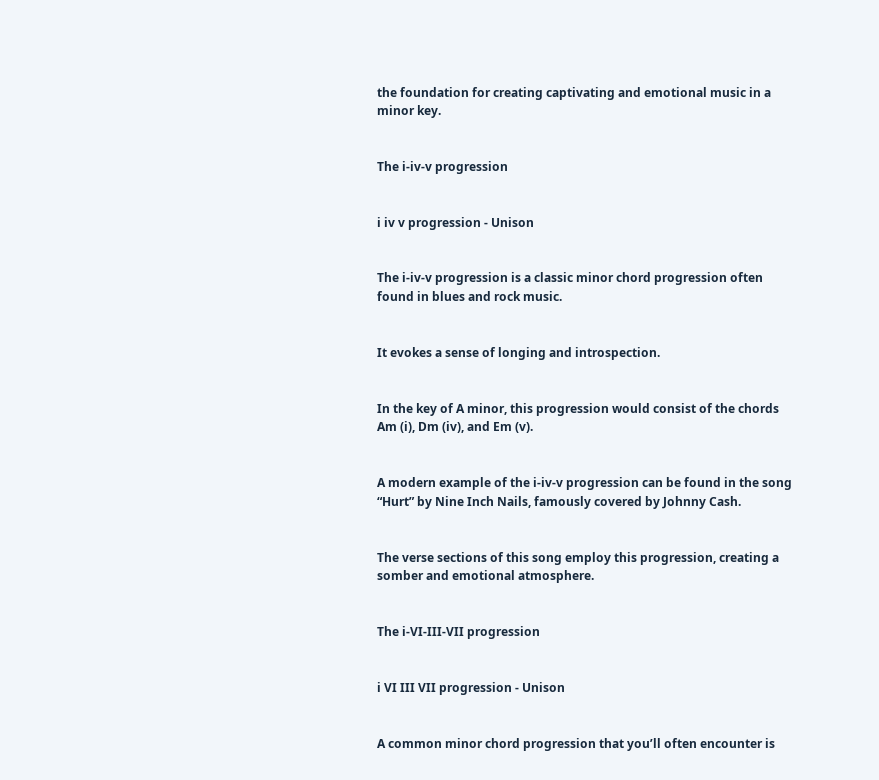the foundation for creating captivating and emotional music in a minor key.


The i-iv-v progression


i iv v progression - Unison


The i-iv-v progression is a classic minor chord progression often found in blues and rock music.


It evokes a sense of longing and introspection.


In the key of A minor, this progression would consist of the chords Am (i), Dm (iv), and Em (v).


A modern example of the i-iv-v progression can be found in the song “Hurt” by Nine Inch Nails, famously covered by Johnny Cash.


The verse sections of this song employ this progression, creating a somber and emotional atmosphere.


The i-VI-III-VII progression


i VI III VII progression - Unison


A common minor chord progression that you’ll often encounter is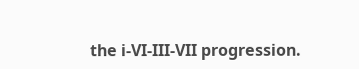the i-VI-III-VII progression.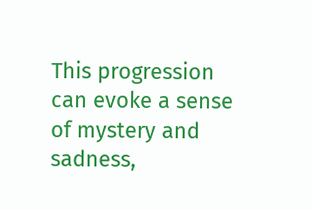This progression can evoke a sense of mystery and sadness,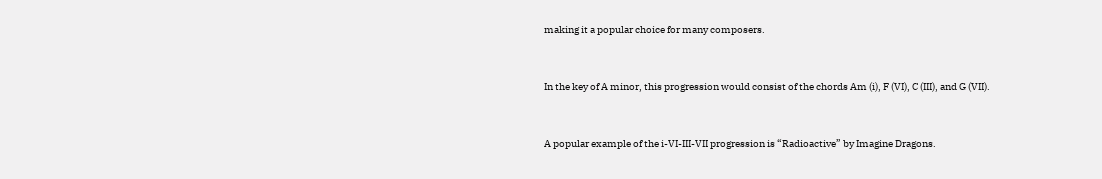making it a popular choice for many composers.


In the key of A minor, this progression would consist of the chords Am (i), F (VI), C (III), and G (VII).


A popular example of the i-VI-III-VII progression is “Radioactive” by Imagine Dragons.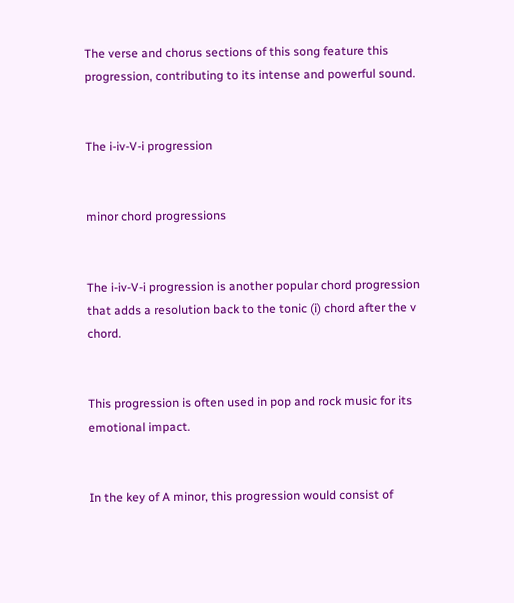The verse and chorus sections of this song feature this progression, contributing to its intense and powerful sound.


The i-iv-V-i progression


minor chord progressions


The i-iv-V-i progression is another popular chord progression that adds a resolution back to the tonic (i) chord after the v chord.


This progression is often used in pop and rock music for its emotional impact.


In the key of A minor, this progression would consist of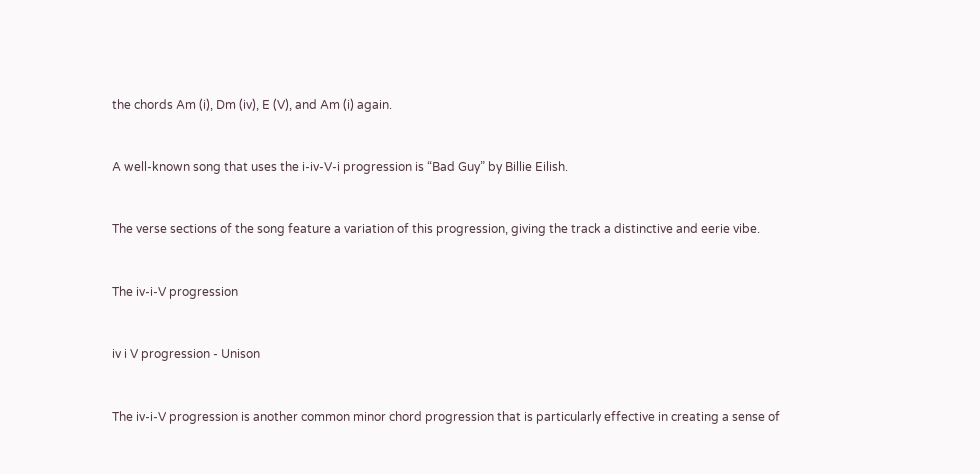the chords Am (i), Dm (iv), E (V), and Am (i) again.


A well-known song that uses the i-iv-V-i progression is “Bad Guy” by Billie Eilish.


The verse sections of the song feature a variation of this progression, giving the track a distinctive and eerie vibe.


The iv-i-V progression


iv i V progression - Unison


The iv-i-V progression is another common minor chord progression that is particularly effective in creating a sense of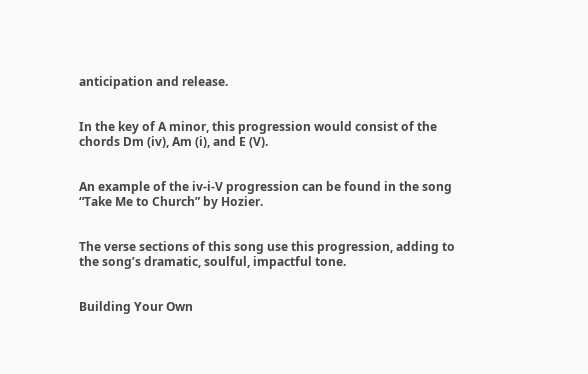anticipation and release.


In the key of A minor, this progression would consist of the chords Dm (iv), Am (i), and E (V).


An example of the iv-i-V progression can be found in the song “Take Me to Church” by Hozier.


The verse sections of this song use this progression, adding to the song’s dramatic, soulful, impactful tone.


Building Your Own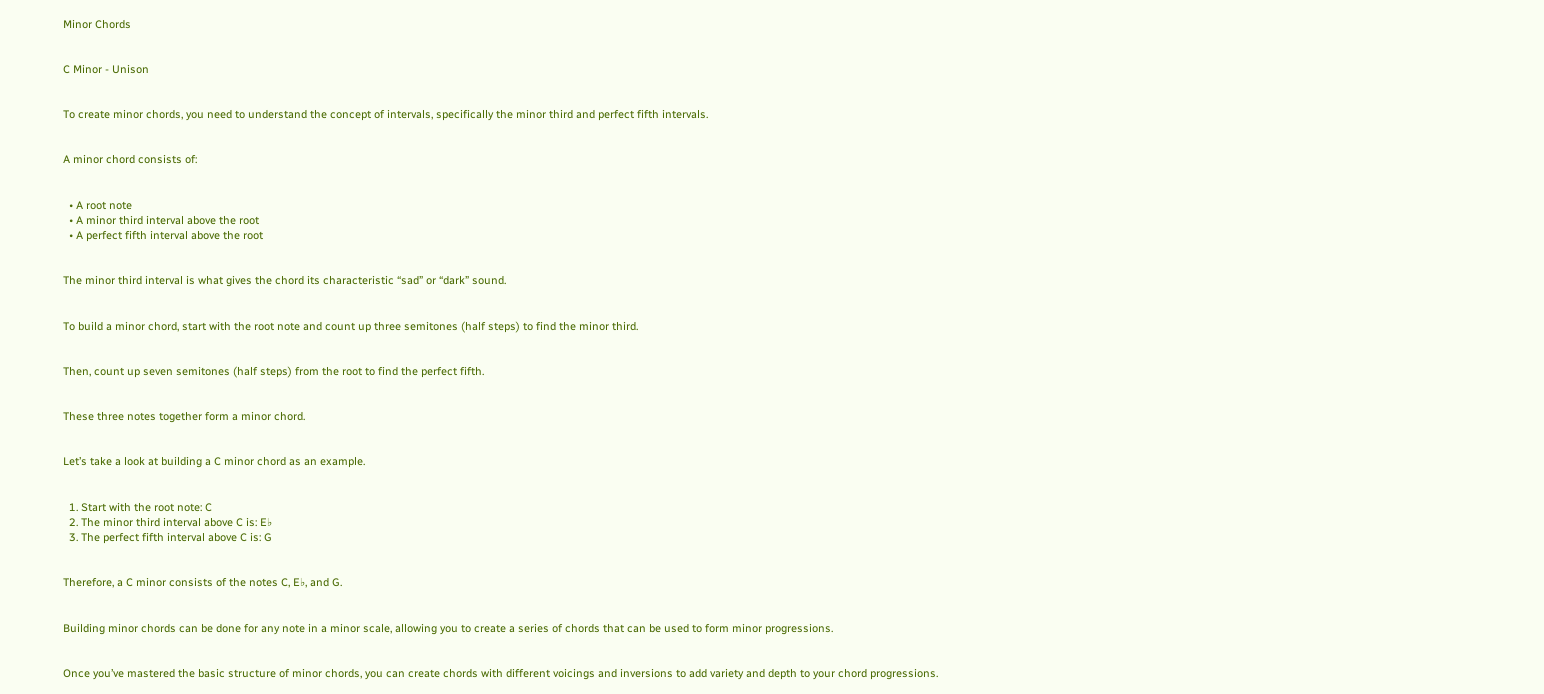Minor Chords


C Minor - Unison


To create minor chords, you need to understand the concept of intervals, specifically the minor third and perfect fifth intervals.


A minor chord consists of:


  • A root note
  • A minor third interval above the root
  • A perfect fifth interval above the root


The minor third interval is what gives the chord its characteristic “sad” or “dark” sound.


To build a minor chord, start with the root note and count up three semitones (half steps) to find the minor third.


Then, count up seven semitones (half steps) from the root to find the perfect fifth.


These three notes together form a minor chord.


Let’s take a look at building a C minor chord as an example.


  1. Start with the root note: C
  2. The minor third interval above C is: E♭
  3. The perfect fifth interval above C is: G


Therefore, a C minor consists of the notes C, E♭, and G.


Building minor chords can be done for any note in a minor scale, allowing you to create a series of chords that can be used to form minor progressions.


Once you’ve mastered the basic structure of minor chords, you can create chords with different voicings and inversions to add variety and depth to your chord progressions.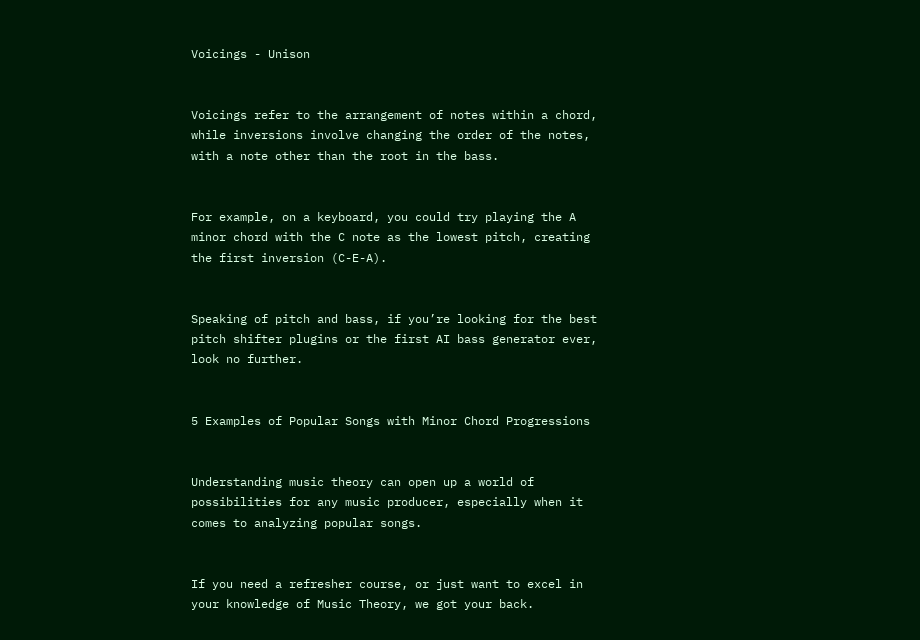Voicings - Unison


Voicings refer to the arrangement of notes within a chord, while inversions involve changing the order of the notes, with a note other than the root in the bass.


For example, on a keyboard, you could try playing the A minor chord with the C note as the lowest pitch, creating the first inversion (C-E-A).


Speaking of pitch and bass, if you’re looking for the best pitch shifter plugins or the first AI bass generator ever, look no further.


5 Examples of Popular Songs with Minor Chord Progressions


Understanding music theory can open up a world of possibilities for any music producer, especially when it comes to analyzing popular songs.


If you need a refresher course, or just want to excel in your knowledge of Music Theory, we got your back.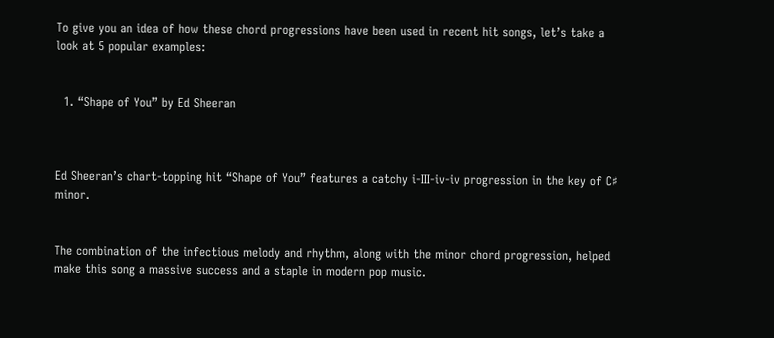To give you an idea of how these chord progressions have been used in recent hit songs, let’s take a look at 5 popular examples:


  1. “Shape of You” by Ed Sheeran



Ed Sheeran’s chart-topping hit “Shape of You” features a catchy i-III-iv-iv progression in the key of C♯ minor.


The combination of the infectious melody and rhythm, along with the minor chord progression, helped make this song a massive success and a staple in modern pop music.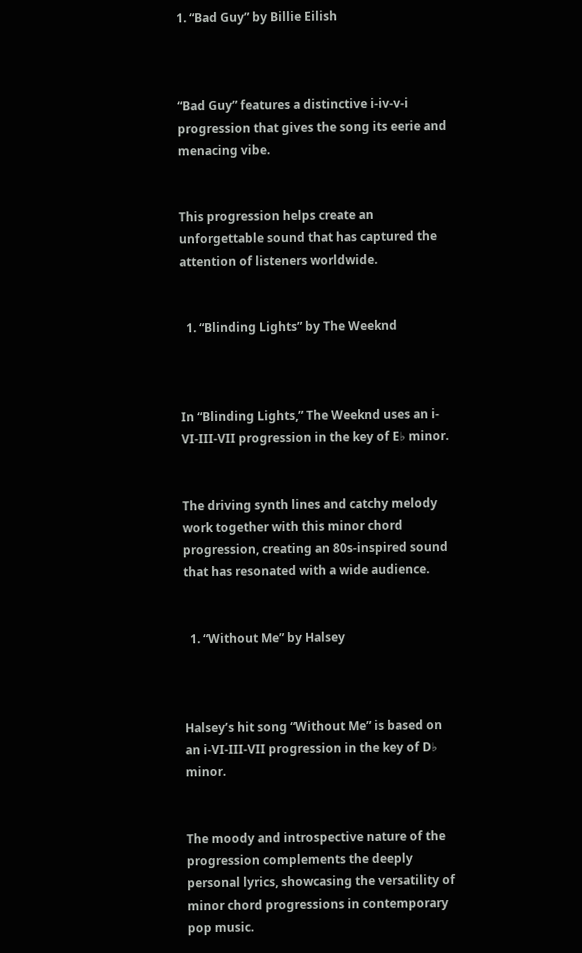1. “Bad Guy” by Billie Eilish



“Bad Guy” features a distinctive i-iv-v-i progression that gives the song its eerie and menacing vibe.


This progression helps create an unforgettable sound that has captured the attention of listeners worldwide.


  1. “Blinding Lights” by The Weeknd



In “Blinding Lights,” The Weeknd uses an i-VI-III-VII progression in the key of E♭ minor.


The driving synth lines and catchy melody work together with this minor chord progression, creating an 80s-inspired sound that has resonated with a wide audience.


  1. “Without Me” by Halsey



Halsey’s hit song “Without Me” is based on an i-VI-III-VII progression in the key of D♭ minor.


The moody and introspective nature of the progression complements the deeply personal lyrics, showcasing the versatility of minor chord progressions in contemporary pop music.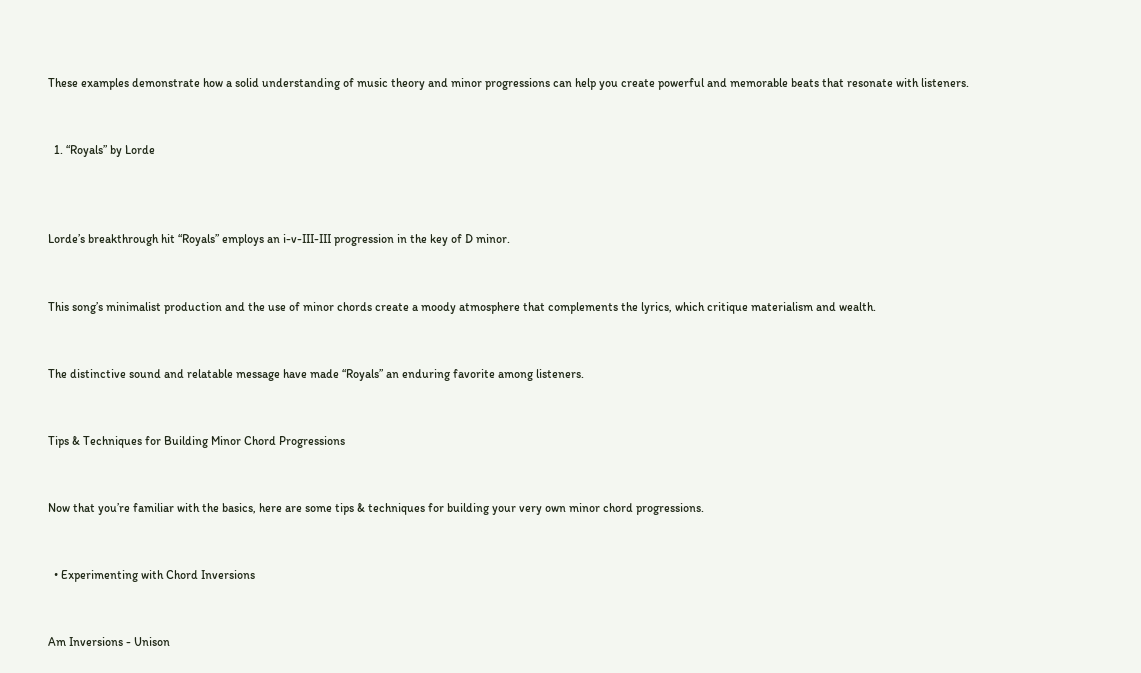These examples demonstrate how a solid understanding of music theory and minor progressions can help you create powerful and memorable beats that resonate with listeners.


  1. “Royals” by Lorde



Lorde’s breakthrough hit “Royals” employs an i-v-III-III progression in the key of D minor.


This song’s minimalist production and the use of minor chords create a moody atmosphere that complements the lyrics, which critique materialism and wealth.


The distinctive sound and relatable message have made “Royals” an enduring favorite among listeners.


Tips & Techniques for Building Minor Chord Progressions


Now that you’re familiar with the basics, here are some tips & techniques for building your very own minor chord progressions.


  • Experimenting with Chord Inversions


Am Inversions - Unison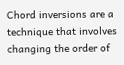Chord inversions are a technique that involves changing the order of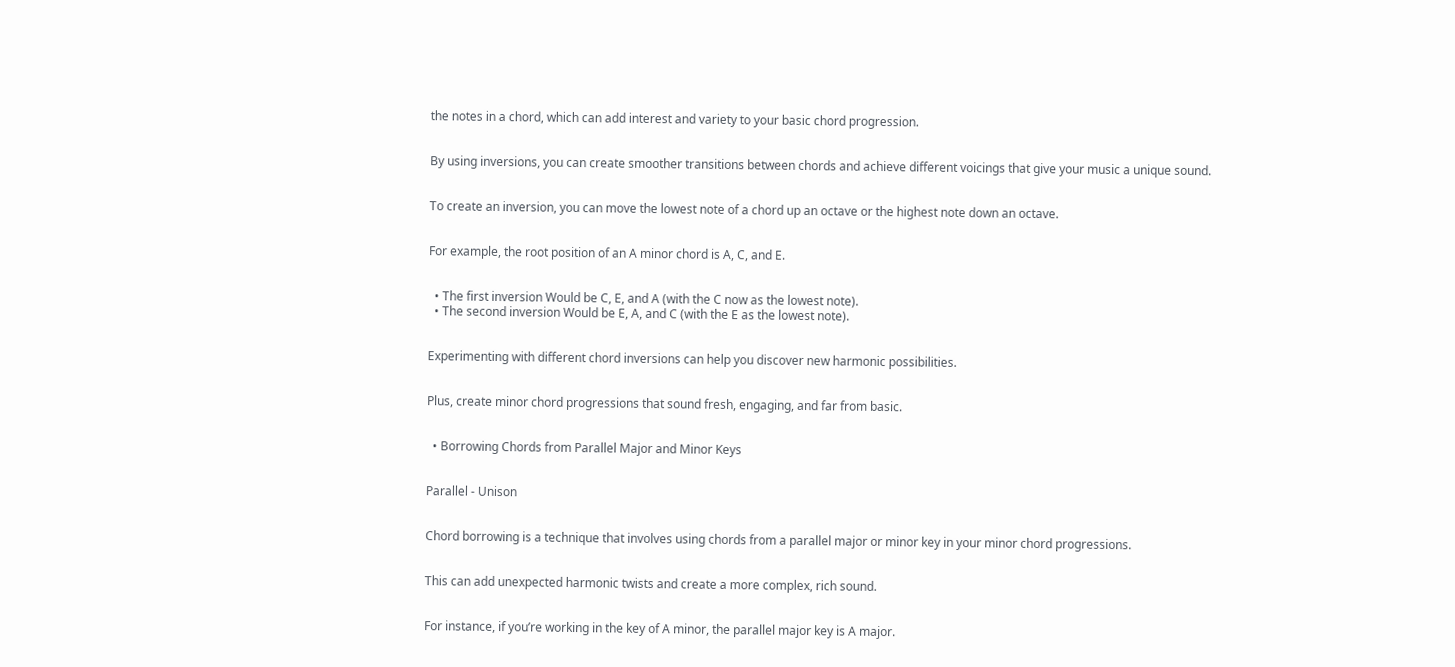the notes in a chord, which can add interest and variety to your basic chord progression.


By using inversions, you can create smoother transitions between chords and achieve different voicings that give your music a unique sound.


To create an inversion, you can move the lowest note of a chord up an octave or the highest note down an octave.


For example, the root position of an A minor chord is A, C, and E.


  • The first inversion Would be C, E, and A (with the C now as the lowest note).
  • The second inversion Would be E, A, and C (with the E as the lowest note).


Experimenting with different chord inversions can help you discover new harmonic possibilities.


Plus, create minor chord progressions that sound fresh, engaging, and far from basic.


  • Borrowing Chords from Parallel Major and Minor Keys


Parallel - Unison


Chord borrowing is a technique that involves using chords from a parallel major or minor key in your minor chord progressions.


This can add unexpected harmonic twists and create a more complex, rich sound.


For instance, if you’re working in the key of A minor, the parallel major key is A major.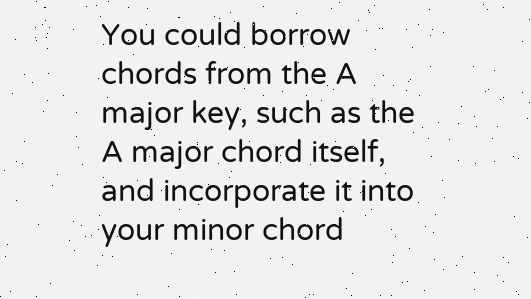You could borrow chords from the A major key, such as the A major chord itself, and incorporate it into your minor chord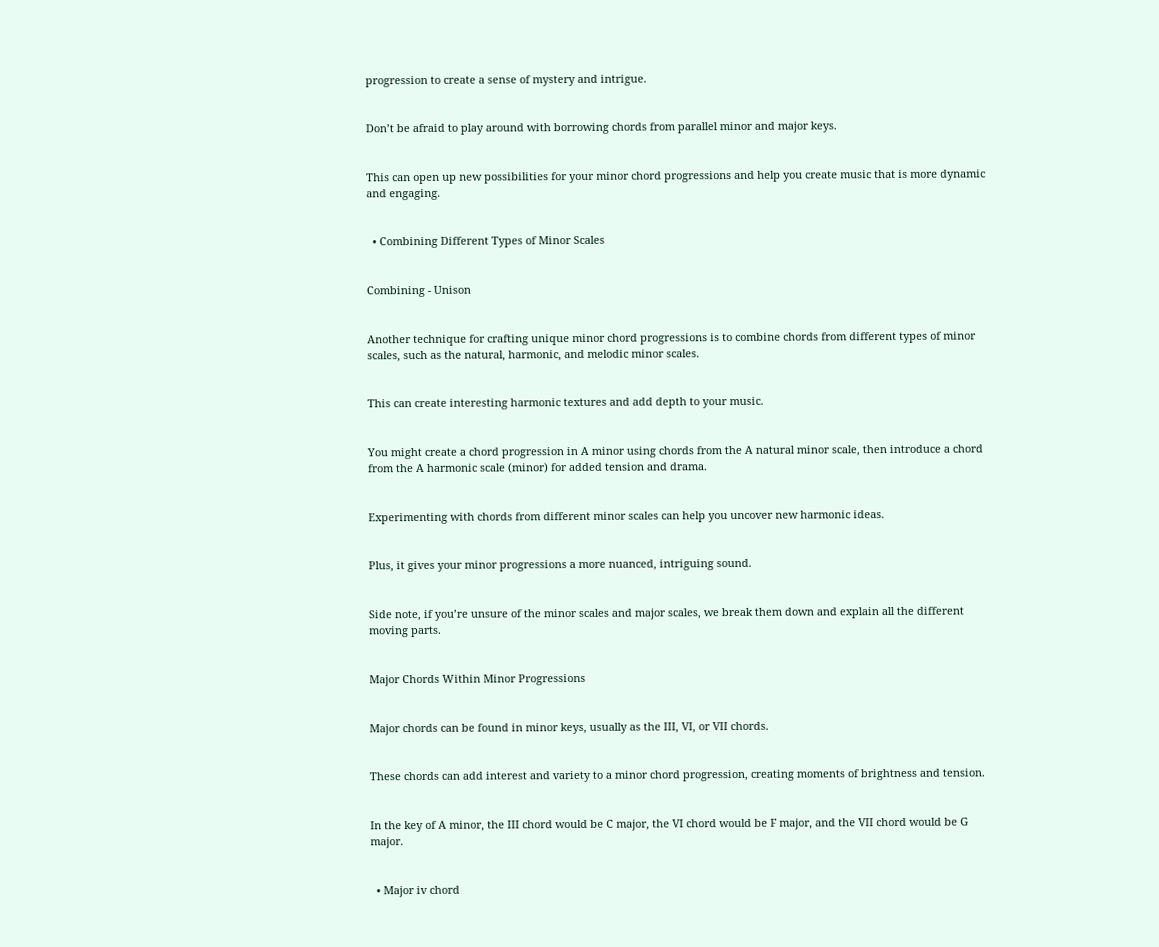progression to create a sense of mystery and intrigue.


Don’t be afraid to play around with borrowing chords from parallel minor and major keys.


This can open up new possibilities for your minor chord progressions and help you create music that is more dynamic and engaging.


  • Combining Different Types of Minor Scales


Combining - Unison


Another technique for crafting unique minor chord progressions is to combine chords from different types of minor scales, such as the natural, harmonic, and melodic minor scales.


This can create interesting harmonic textures and add depth to your music.


You might create a chord progression in A minor using chords from the A natural minor scale, then introduce a chord from the A harmonic scale (minor) for added tension and drama.


Experimenting with chords from different minor scales can help you uncover new harmonic ideas.


Plus, it gives your minor progressions a more nuanced, intriguing sound.


Side note, if you’re unsure of the minor scales and major scales, we break them down and explain all the different moving parts.


Major Chords Within Minor Progressions


Major chords can be found in minor keys, usually as the III, VI, or VII chords.


These chords can add interest and variety to a minor chord progression, creating moments of brightness and tension.


In the key of A minor, the III chord would be C major, the VI chord would be F major, and the VII chord would be G major.


  • Major iv chord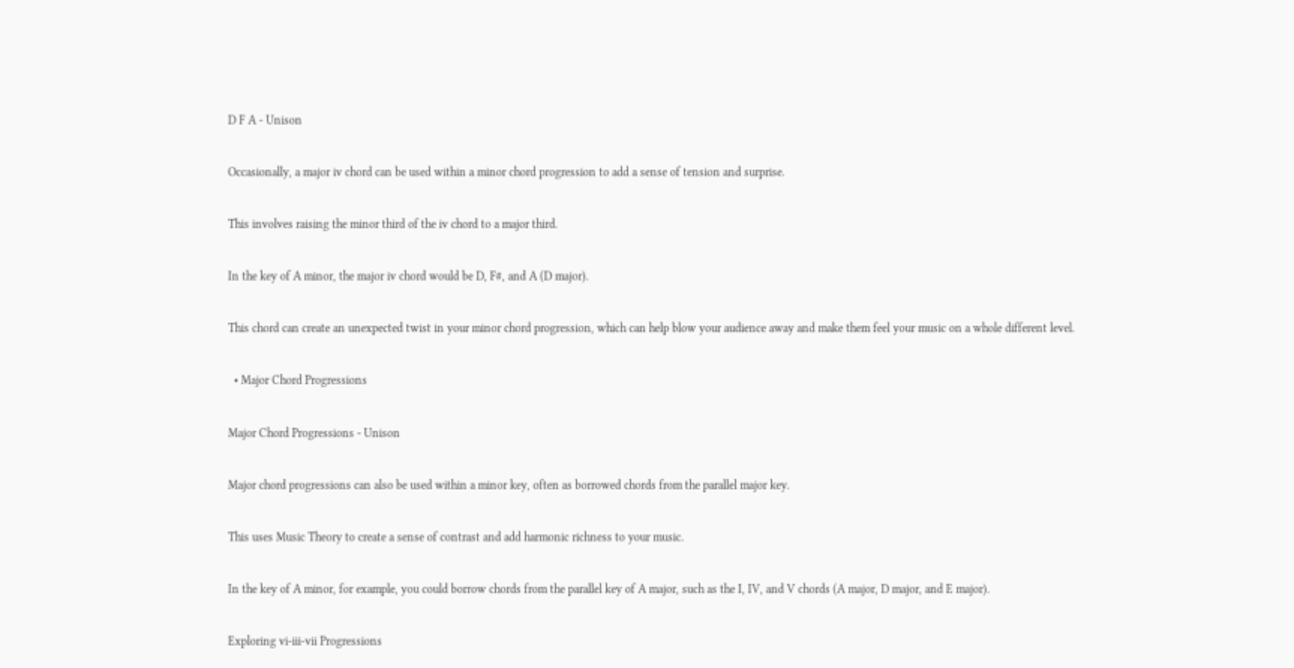D F A - Unison


Occasionally, a major iv chord can be used within a minor chord progression to add a sense of tension and surprise.


This involves raising the minor third of the iv chord to a major third.


In the key of A minor, the major iv chord would be D, F#, and A (D major).


This chord can create an unexpected twist in your minor chord progression, which can help blow your audience away and make them feel your music on a whole different level.


  • Major Chord Progressions


Major Chord Progressions - Unison


Major chord progressions can also be used within a minor key, often as borrowed chords from the parallel major key.


This uses Music Theory to create a sense of contrast and add harmonic richness to your music.


In the key of A minor, for example, you could borrow chords from the parallel key of A major, such as the I, IV, and V chords (A major, D major, and E major).


Exploring vi-iii-vii Progressions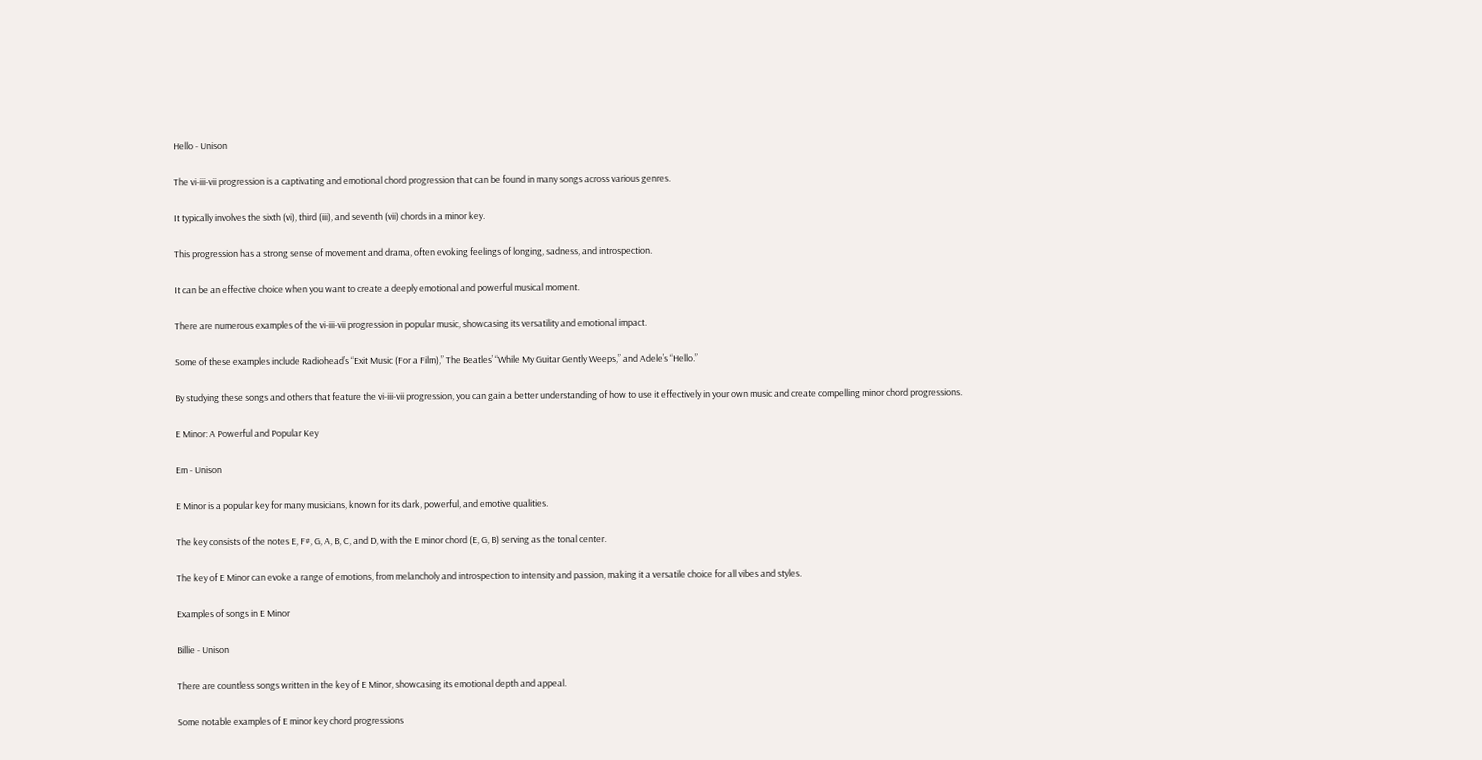Hello - Unison


The vi-iii-vii progression is a captivating and emotional chord progression that can be found in many songs across various genres.


It typically involves the sixth (vi), third (iii), and seventh (vii) chords in a minor key.


This progression has a strong sense of movement and drama, often evoking feelings of longing, sadness, and introspection.


It can be an effective choice when you want to create a deeply emotional and powerful musical moment.


There are numerous examples of the vi-iii-vii progression in popular music, showcasing its versatility and emotional impact.


Some of these examples include Radiohead’s “Exit Music (For a Film),” The Beatles’ “While My Guitar Gently Weeps,” and Adele’s “Hello.”


By studying these songs and others that feature the vi-iii-vii progression, you can gain a better understanding of how to use it effectively in your own music and create compelling minor chord progressions.


E Minor: A Powerful and Popular Key


Em - Unison


E Minor is a popular key for many musicians, known for its dark, powerful, and emotive qualities.


The key consists of the notes E, F#, G, A, B, C, and D, with the E minor chord (E, G, B) serving as the tonal center.


The key of E Minor can evoke a range of emotions, from melancholy and introspection to intensity and passion, making it a versatile choice for all vibes and styles.


Examples of songs in E Minor


Billie - Unison


There are countless songs written in the key of E Minor, showcasing its emotional depth and appeal.


Some notable examples of E minor key chord progressions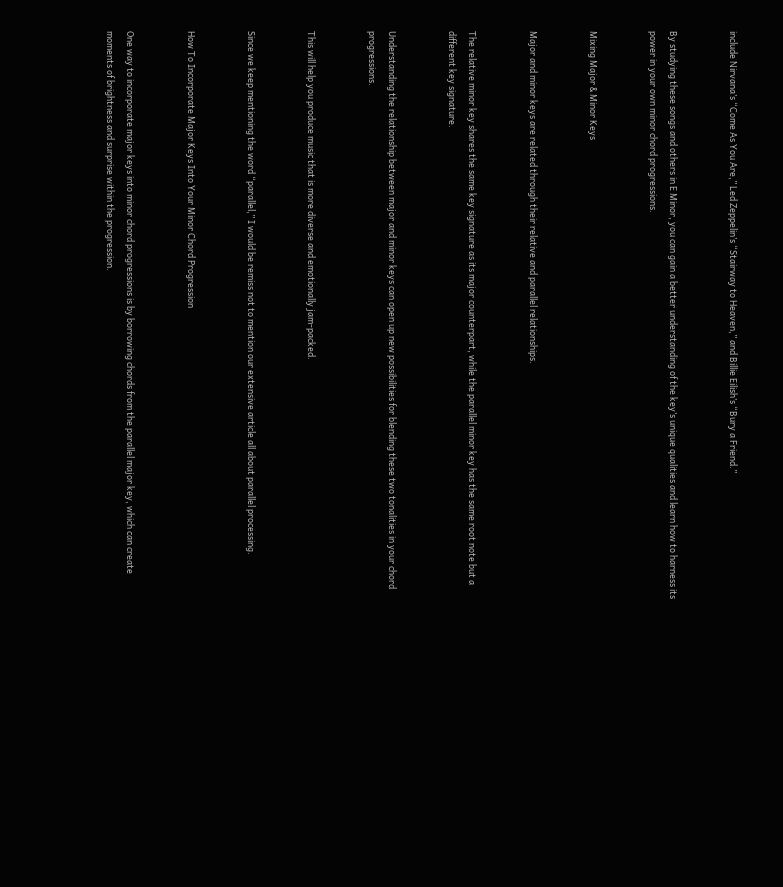include Nirvana’s “Come As You Are,” Led Zeppelin’s “Stairway to Heaven,” and Billie Eilish’s “Bury a Friend.”


By studying these songs and others in E Minor, you can gain a better understanding of the key’s unique qualities and learn how to harness its power in your own minor chord progressions.


Mixing Major & Minor Keys


Major and minor keys are related through their relative and parallel relationships.


The relative minor key shares the same key signature as its major counterpart, while the parallel minor key has the same root note but a different key signature.


Understanding the relationship between major and minor keys can open up new possibilities for blending these two tonalities in your chord progressions.


This will help you produce music that is more diverse and emotionally jam-packed.


Since we keep mentioning the word “parallel,” I would be remiss not to mention our extensive article all about parallel processing.


How To Incorporate Major Keys Into Your Minor Chord Progression


One way to incorporate major keys into minor chord progressions is by borrowing chords from the parallel major key, which can create moments of brightness and surprise within the progression.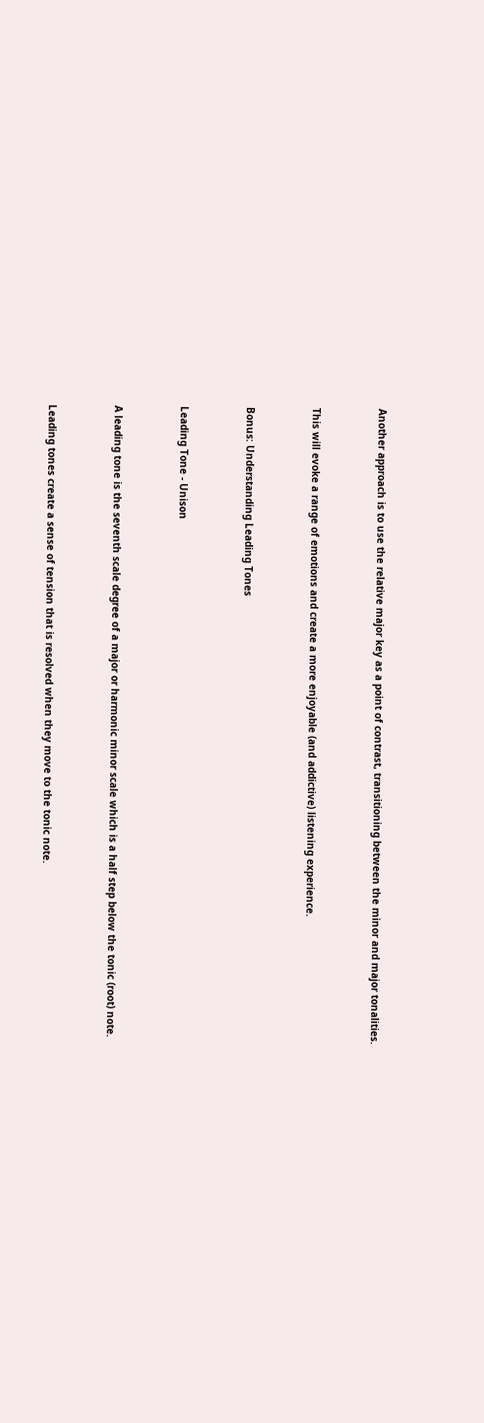Another approach is to use the relative major key as a point of contrast, transitioning between the minor and major tonalities.


This will evoke a range of emotions and create a more enjoyable (and addictive) listening experience.


Bonus: Understanding Leading Tones


Leading Tone - Unison


A leading tone is the seventh scale degree of a major or harmonic minor scale which is a half step below the tonic (root) note.


Leading tones create a sense of tension that is resolved when they move to the tonic note.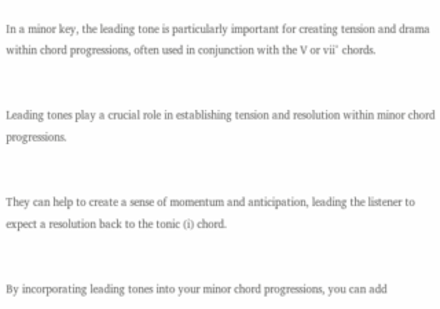In a minor key, the leading tone is particularly important for creating tension and drama within chord progressions, often used in conjunction with the V or vii° chords.


Leading tones play a crucial role in establishing tension and resolution within minor chord progressions.


They can help to create a sense of momentum and anticipation, leading the listener to expect a resolution back to the tonic (i) chord.


By incorporating leading tones into your minor chord progressions, you can add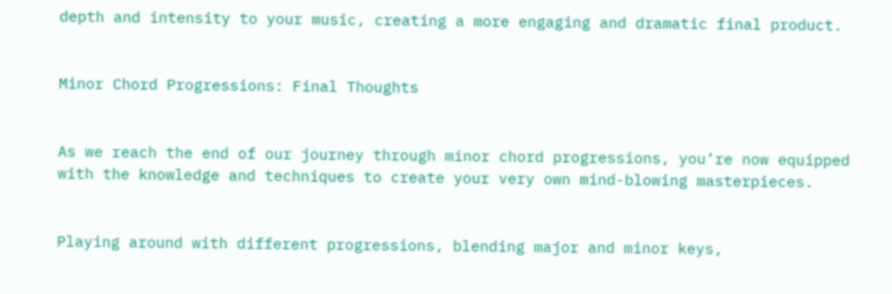depth and intensity to your music, creating a more engaging and dramatic final product.


Minor Chord Progressions: Final Thoughts


As we reach the end of our journey through minor chord progressions, you’re now equipped with the knowledge and techniques to create your very own mind-blowing masterpieces.


Playing around with different progressions, blending major and minor keys,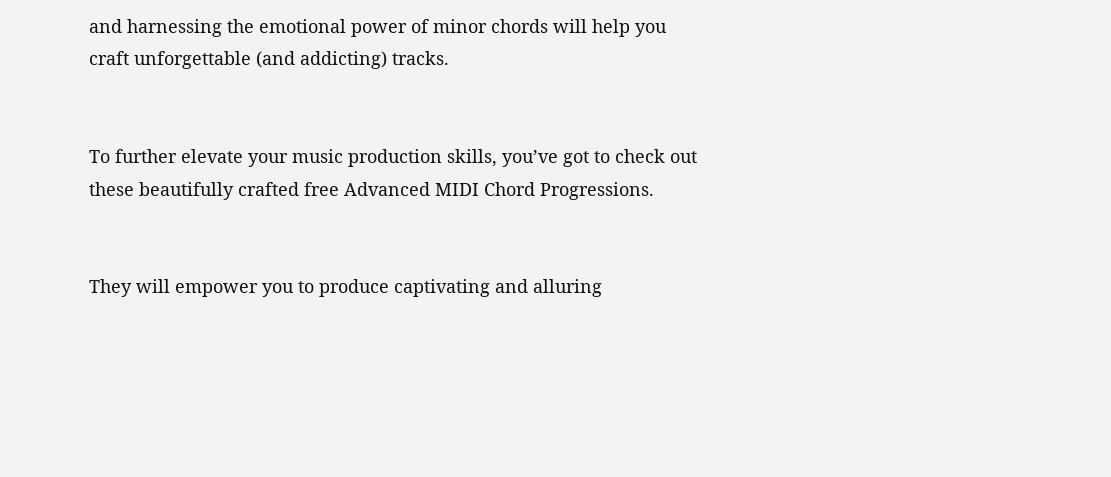and harnessing the emotional power of minor chords will help you craft unforgettable (and addicting) tracks.


To further elevate your music production skills, you’ve got to check out these beautifully crafted free Advanced MIDI Chord Progressions.


They will empower you to produce captivating and alluring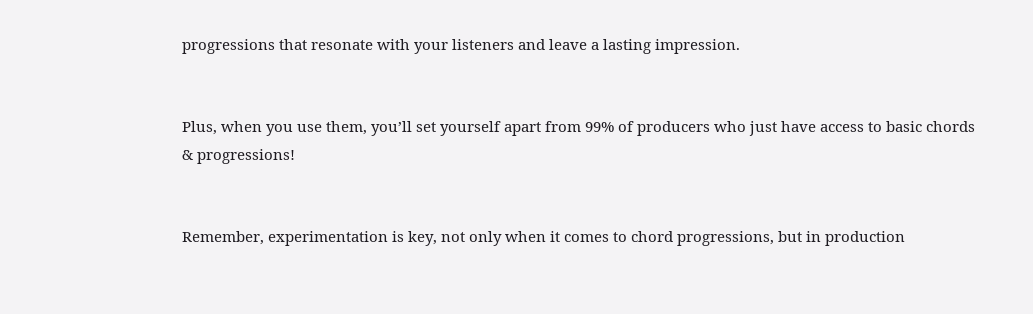progressions that resonate with your listeners and leave a lasting impression.


Plus, when you use them, you’ll set yourself apart from 99% of producers who just have access to basic chords & progressions!


Remember, experimentation is key, not only when it comes to chord progressions, but in production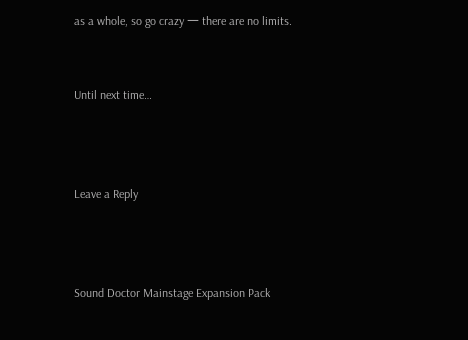as a whole, so go crazy 一 there are no limits.


Until next time…



Leave a Reply



Sound Doctor Mainstage Expansion Pack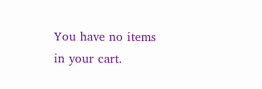You have no items in your cart.